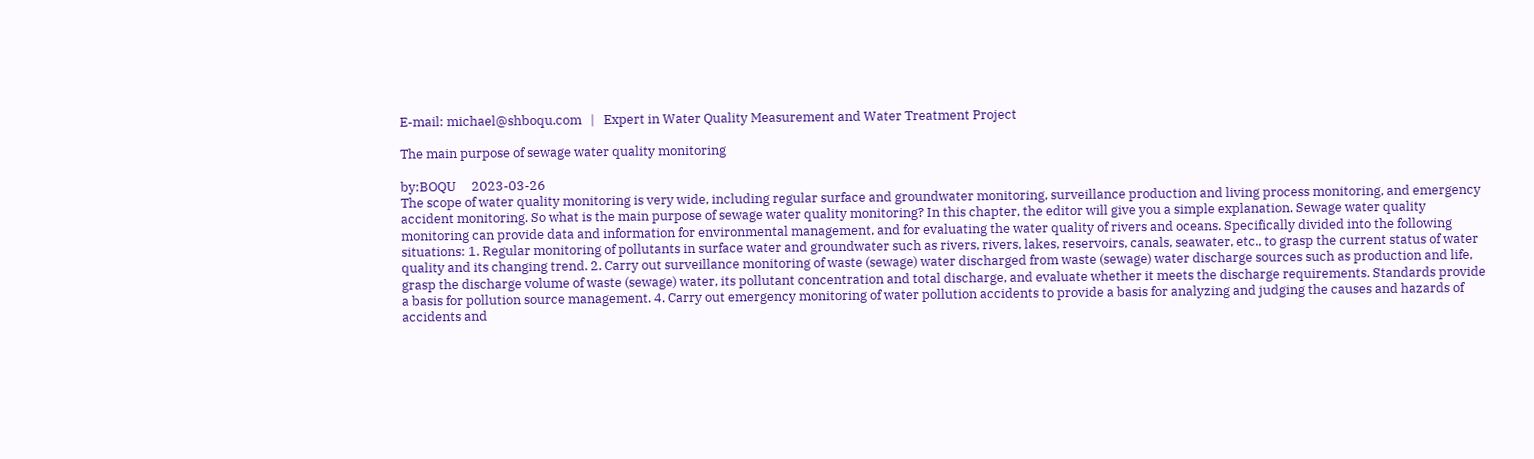E-mail: michael@shboqu.com   |   Expert in Water Quality Measurement and Water Treatment Project

The main purpose of sewage water quality monitoring

by:BOQU     2023-03-26
The scope of water quality monitoring is very wide, including regular surface and groundwater monitoring, surveillance production and living process monitoring, and emergency accident monitoring. So what is the main purpose of sewage water quality monitoring? In this chapter, the editor will give you a simple explanation. Sewage water quality monitoring can provide data and information for environmental management, and for evaluating the water quality of rivers and oceans. Specifically divided into the following situations: 1. Regular monitoring of pollutants in surface water and groundwater such as rivers, rivers, lakes, reservoirs, canals, seawater, etc., to grasp the current status of water quality and its changing trend. 2. Carry out surveillance monitoring of waste (sewage) water discharged from waste (sewage) water discharge sources such as production and life, grasp the discharge volume of waste (sewage) water, its pollutant concentration and total discharge, and evaluate whether it meets the discharge requirements. Standards provide a basis for pollution source management. 4. Carry out emergency monitoring of water pollution accidents to provide a basis for analyzing and judging the causes and hazards of accidents and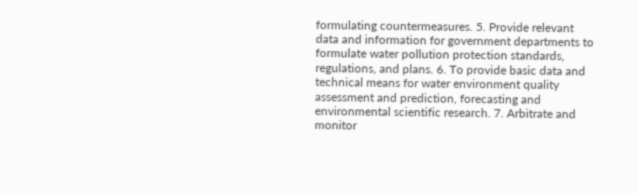formulating countermeasures. 5. Provide relevant data and information for government departments to formulate water pollution protection standards, regulations, and plans. 6. To provide basic data and technical means for water environment quality assessment and prediction, forecasting and environmental scientific research. 7. Arbitrate and monitor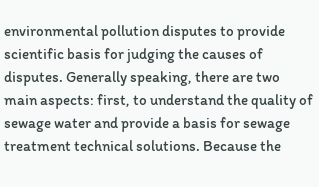environmental pollution disputes to provide scientific basis for judging the causes of disputes. Generally speaking, there are two main aspects: first, to understand the quality of sewage water and provide a basis for sewage treatment technical solutions. Because the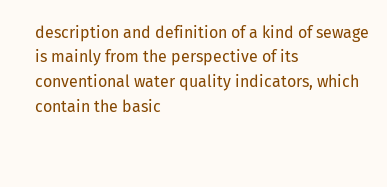description and definition of a kind of sewage is mainly from the perspective of its conventional water quality indicators, which contain the basic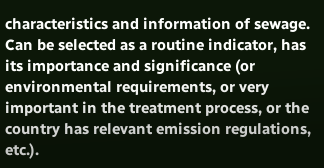characteristics and information of sewage. Can be selected as a routine indicator, has its importance and significance (or environmental requirements, or very important in the treatment process, or the country has relevant emission regulations, etc.).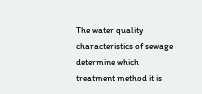The water quality characteristics of sewage determine which treatment method it is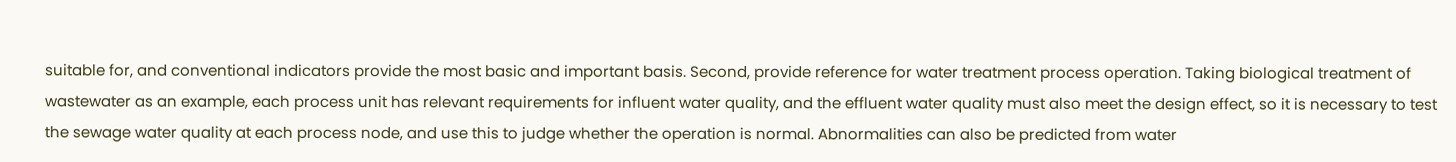suitable for, and conventional indicators provide the most basic and important basis. Second, provide reference for water treatment process operation. Taking biological treatment of wastewater as an example, each process unit has relevant requirements for influent water quality, and the effluent water quality must also meet the design effect, so it is necessary to test the sewage water quality at each process node, and use this to judge whether the operation is normal. Abnormalities can also be predicted from water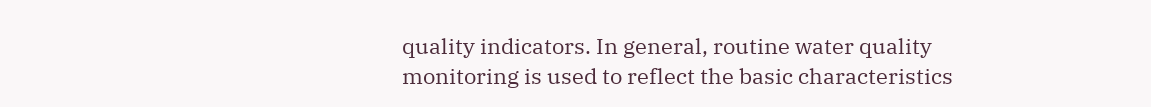quality indicators. In general, routine water quality monitoring is used to reflect the basic characteristics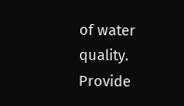of water quality. Provide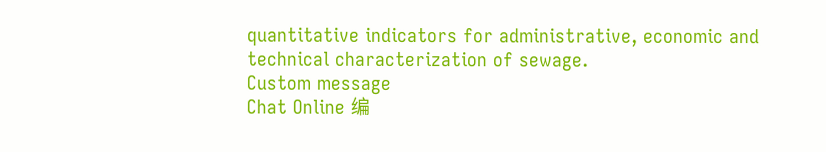quantitative indicators for administrative, economic and technical characterization of sewage.
Custom message
Chat Online 编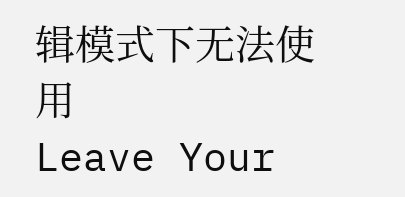辑模式下无法使用
Leave Your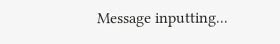Message inputting...